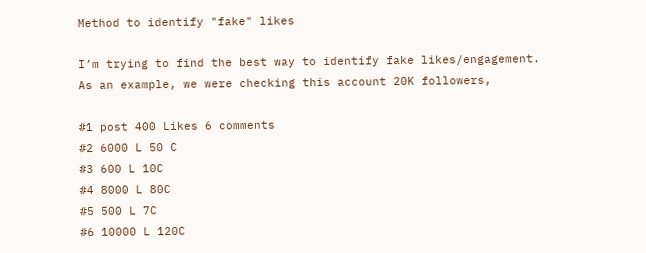Method to identify "fake" likes

I’m trying to find the best way to identify fake likes/engagement.
As an example, we were checking this account 20K followers,

#1 post 400 Likes 6 comments
#2 6000 L 50 C
#3 600 L 10C
#4 8000 L 80C
#5 500 L 7C
#6 10000 L 120C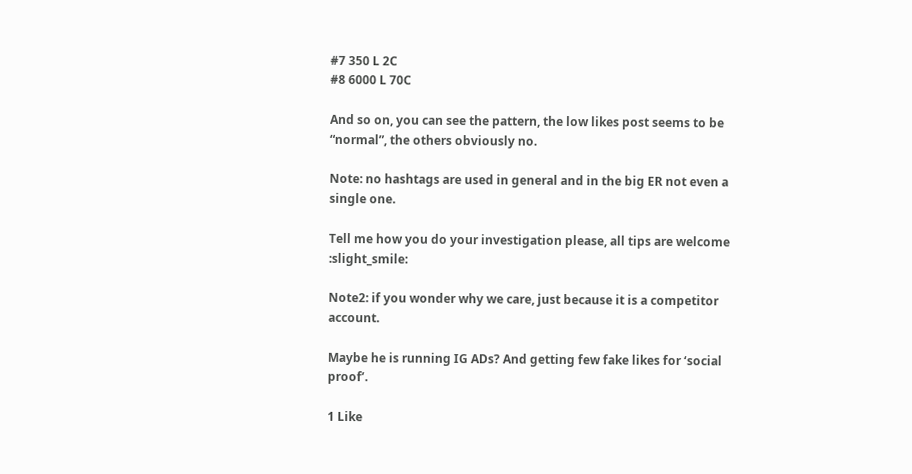#7 350 L 2C
#8 6000 L 70C

And so on, you can see the pattern, the low likes post seems to be “normal”, the others obviously no.

Note: no hashtags are used in general and in the big ER not even a single one.

Tell me how you do your investigation please, all tips are welcome :slight_smile:

Note2: if you wonder why we care, just because it is a competitor account.

Maybe he is running IG ADs? And getting few fake likes for ‘social proof’.

1 Like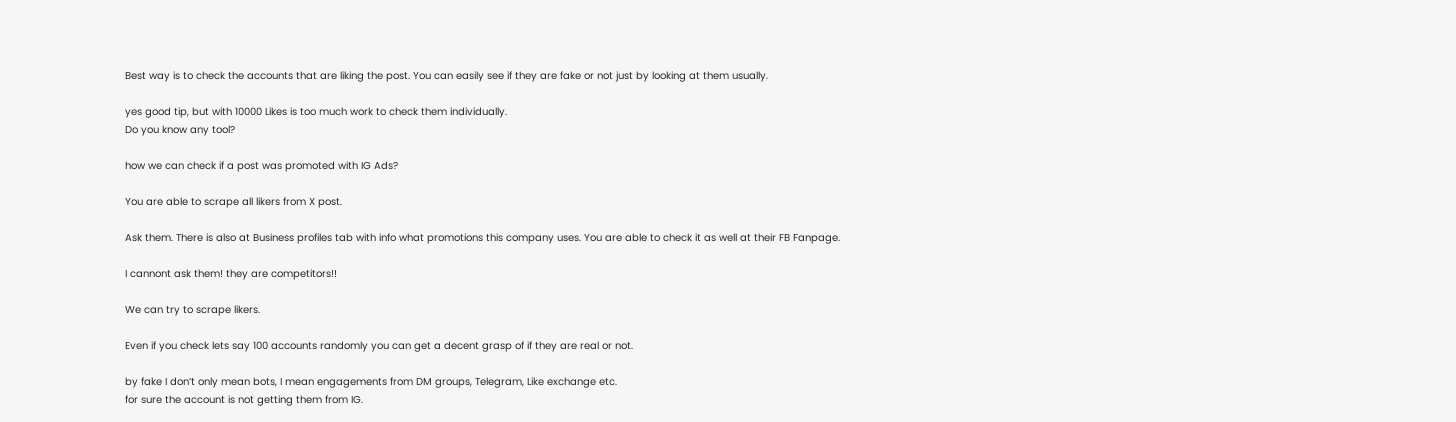Best way is to check the accounts that are liking the post. You can easily see if they are fake or not just by looking at them usually.

yes good tip, but with 10000 Likes is too much work to check them individually.
Do you know any tool?

how we can check if a post was promoted with IG Ads?

You are able to scrape all likers from X post.

Ask them. There is also at Business profiles tab with info what promotions this company uses. You are able to check it as well at their FB Fanpage.

I cannont ask them! they are competitors!!

We can try to scrape likers.

Even if you check lets say 100 accounts randomly you can get a decent grasp of if they are real or not.

by fake I don’t only mean bots, I mean engagements from DM groups, Telegram, Like exchange etc.
for sure the account is not getting them from IG.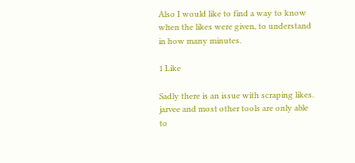Also I would like to find a way to know when the likes were given, to understand in how many minutes.

1 Like

Sadly there is an issue with scraping likes. jarvee and most other tools are only able to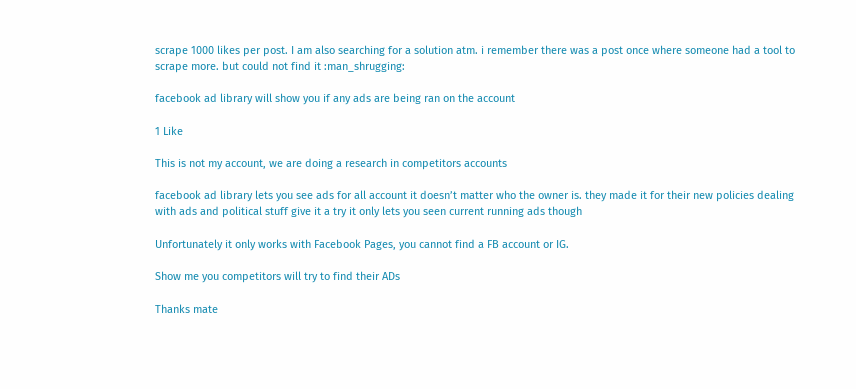scrape 1000 likes per post. I am also searching for a solution atm. i remember there was a post once where someone had a tool to scrape more. but could not find it :man_shrugging:

facebook ad library will show you if any ads are being ran on the account

1 Like

This is not my account, we are doing a research in competitors accounts

facebook ad library lets you see ads for all account it doesn’t matter who the owner is. they made it for their new policies dealing with ads and political stuff give it a try it only lets you seen current running ads though

Unfortunately it only works with Facebook Pages, you cannot find a FB account or IG.

Show me you competitors will try to find their ADs

Thanks mate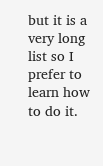but it is a very long list so I prefer to learn how to do it.